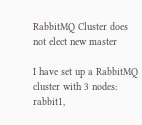RabbitMQ Cluster does not elect new master

I have set up a RabbitMQ cluster with 3 nodes: rabbit1,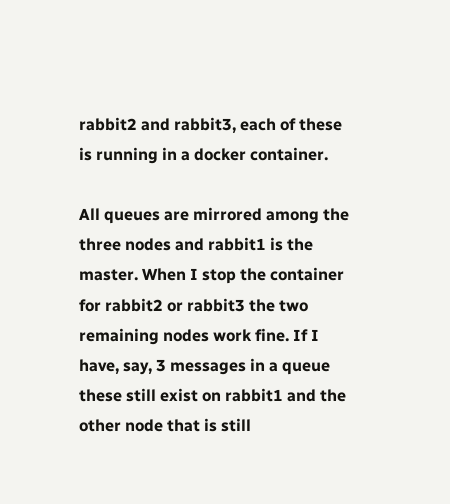rabbit2 and rabbit3, each of these is running in a docker container.

All queues are mirrored among the three nodes and rabbit1 is the master. When I stop the container for rabbit2 or rabbit3 the two remaining nodes work fine. If I have, say, 3 messages in a queue these still exist on rabbit1 and the other node that is still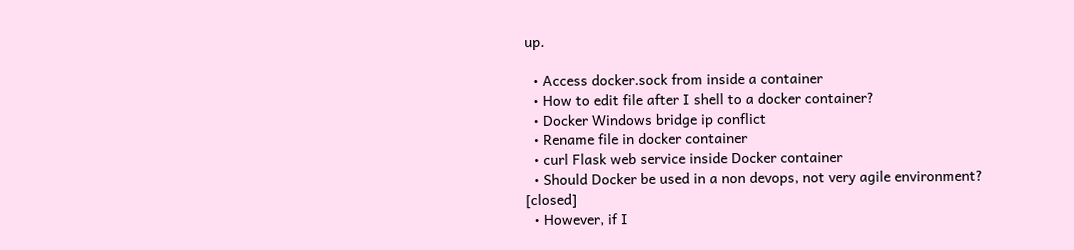up.

  • Access docker.sock from inside a container
  • How to edit file after I shell to a docker container?
  • Docker Windows bridge ip conflict
  • Rename file in docker container
  • curl Flask web service inside Docker container
  • Should Docker be used in a non devops, not very agile environment? [closed]
  • However, if I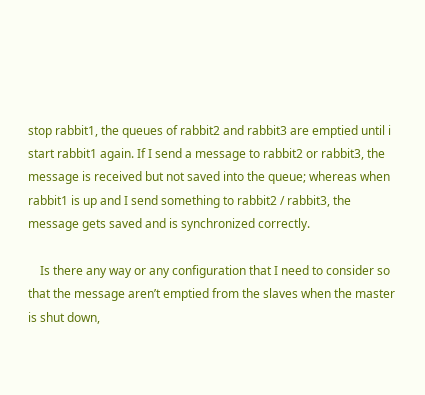stop rabbit1, the queues of rabbit2 and rabbit3 are emptied until i start rabbit1 again. If I send a message to rabbit2 or rabbit3, the message is received but not saved into the queue; whereas when rabbit1 is up and I send something to rabbit2 / rabbit3, the message gets saved and is synchronized correctly.

    Is there any way or any configuration that I need to consider so that the message aren’t emptied from the slaves when the master is shut down,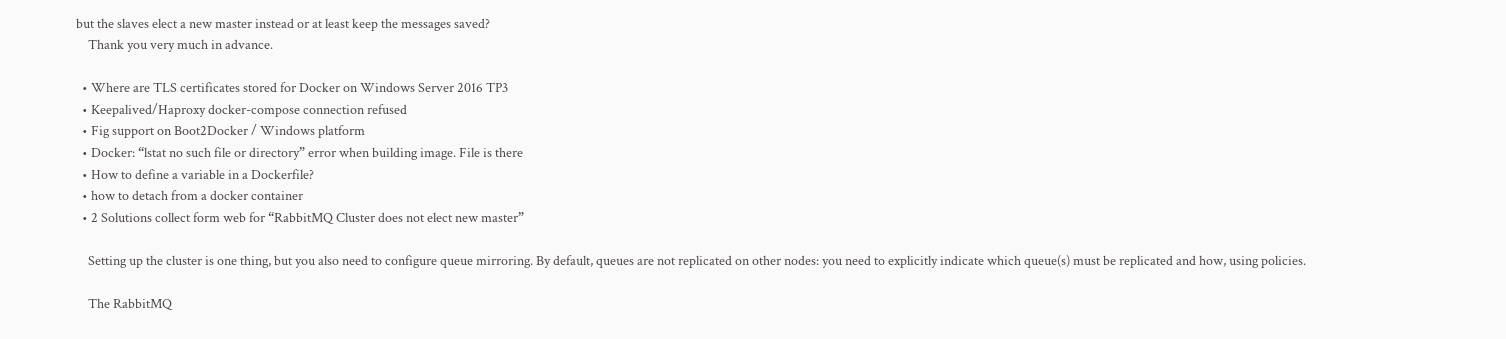but the slaves elect a new master instead or at least keep the messages saved?
    Thank you very much in advance.

  • Where are TLS certificates stored for Docker on Windows Server 2016 TP3
  • Keepalived/Haproxy docker-compose connection refused
  • Fig support on Boot2Docker / Windows platform
  • Docker: “lstat no such file or directory” error when building image. File is there
  • How to define a variable in a Dockerfile?
  • how to detach from a docker container
  • 2 Solutions collect form web for “RabbitMQ Cluster does not elect new master”

    Setting up the cluster is one thing, but you also need to configure queue mirroring. By default, queues are not replicated on other nodes: you need to explicitly indicate which queue(s) must be replicated and how, using policies.

    The RabbitMQ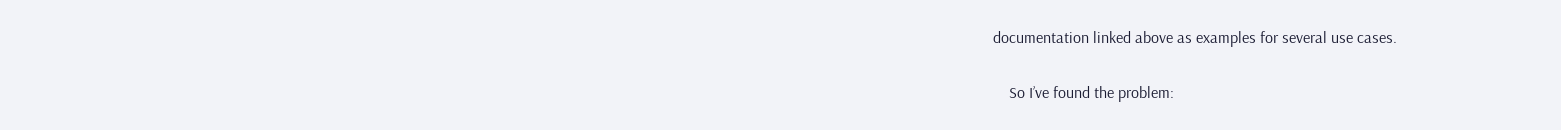documentation linked above as examples for several use cases.

    So I’ve found the problem: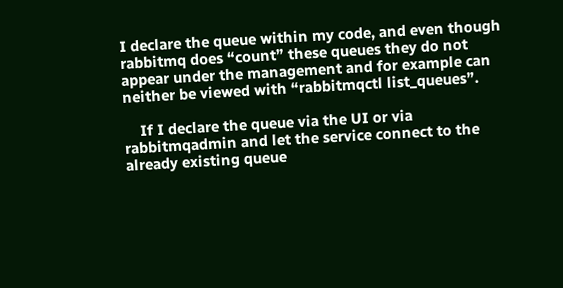I declare the queue within my code, and even though rabbitmq does “count” these queues they do not appear under the management and for example can neither be viewed with “rabbitmqctl list_queues”.

    If I declare the queue via the UI or via rabbitmqadmin and let the service connect to the already existing queue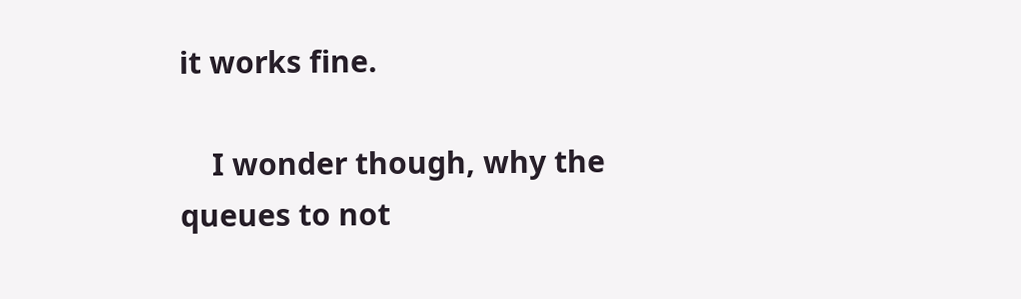it works fine.

    I wonder though, why the queues to not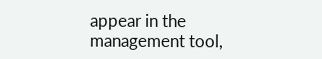appear in the management tool,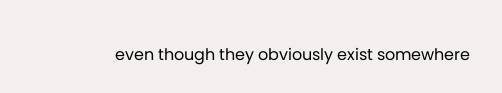even though they obviously exist somewhere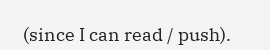(since I can read / push).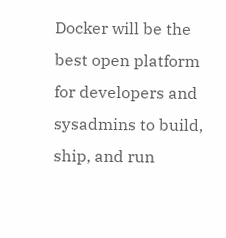Docker will be the best open platform for developers and sysadmins to build, ship, and run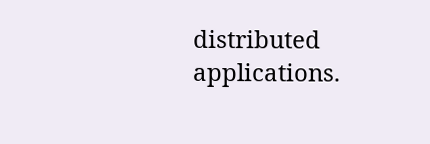distributed applications.